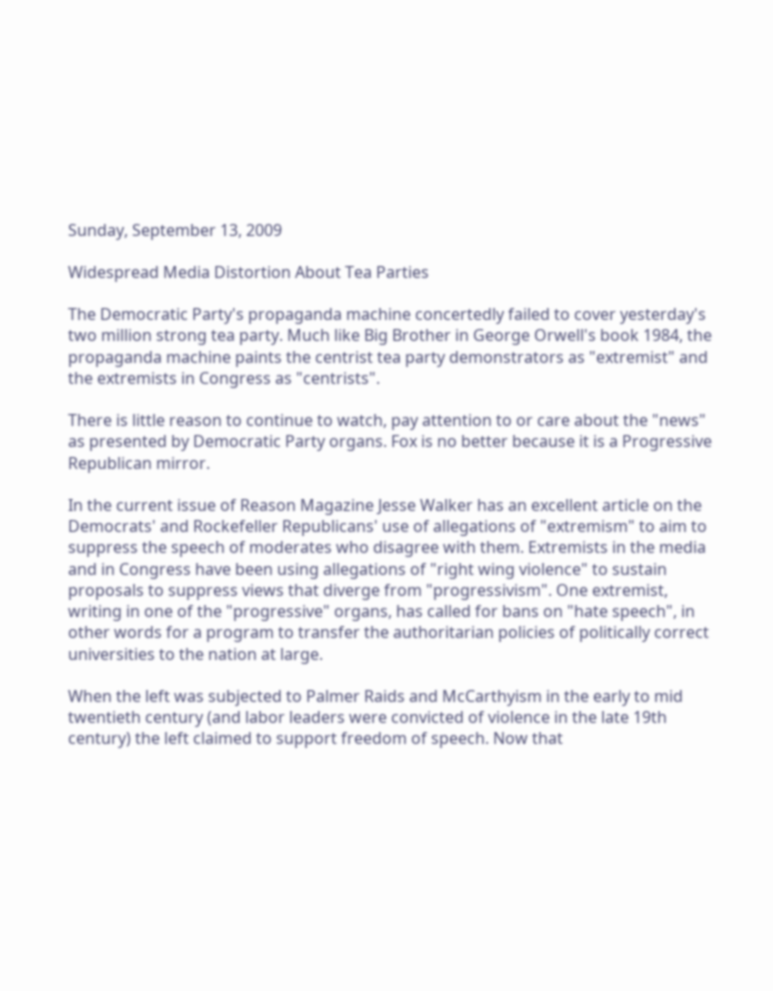Sunday, September 13, 2009

Widespread Media Distortion About Tea Parties

The Democratic Party's propaganda machine concertedly failed to cover yesterday's two million strong tea party. Much like Big Brother in George Orwell's book 1984, the propaganda machine paints the centrist tea party demonstrators as "extremist" and the extremists in Congress as "centrists".

There is little reason to continue to watch, pay attention to or care about the "news" as presented by Democratic Party organs. Fox is no better because it is a Progressive Republican mirror.

In the current issue of Reason Magazine Jesse Walker has an excellent article on the Democrats' and Rockefeller Republicans' use of allegations of "extremism" to aim to suppress the speech of moderates who disagree with them. Extremists in the media and in Congress have been using allegations of "right wing violence" to sustain proposals to suppress views that diverge from "progressivism". One extremist, writing in one of the "progressive" organs, has called for bans on "hate speech", in other words for a program to transfer the authoritarian policies of politically correct universities to the nation at large.

When the left was subjected to Palmer Raids and McCarthyism in the early to mid twentieth century (and labor leaders were convicted of violence in the late 19th century) the left claimed to support freedom of speech. Now that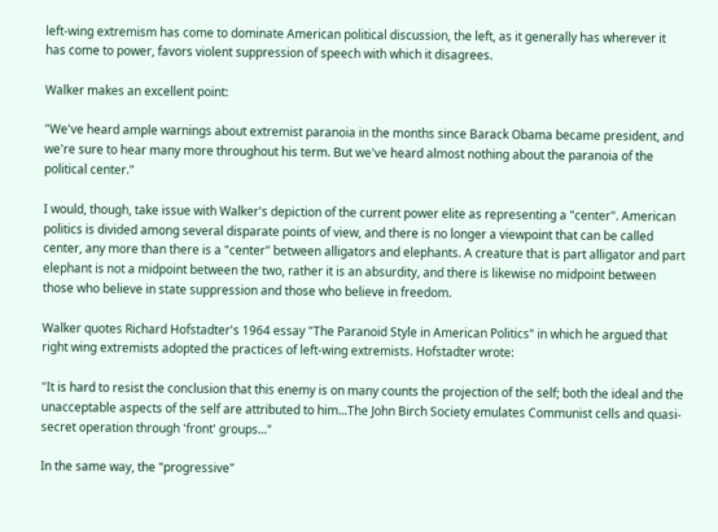left-wing extremism has come to dominate American political discussion, the left, as it generally has wherever it has come to power, favors violent suppression of speech with which it disagrees.

Walker makes an excellent point:

"We've heard ample warnings about extremist paranoia in the months since Barack Obama became president, and we're sure to hear many more throughout his term. But we've heard almost nothing about the paranoia of the political center."

I would, though, take issue with Walker's depiction of the current power elite as representing a "center". American politics is divided among several disparate points of view, and there is no longer a viewpoint that can be called center, any more than there is a "center" between alligators and elephants. A creature that is part alligator and part elephant is not a midpoint between the two, rather it is an absurdity, and there is likewise no midpoint between those who believe in state suppression and those who believe in freedom.

Walker quotes Richard Hofstadter's 1964 essay "The Paranoid Style in American Politics" in which he argued that right wing extremists adopted the practices of left-wing extremists. Hofstadter wrote:

"It is hard to resist the conclusion that this enemy is on many counts the projection of the self; both the ideal and the unacceptable aspects of the self are attributed to him...The John Birch Society emulates Communist cells and quasi-secret operation through 'front' groups..."

In the same way, the "progressive"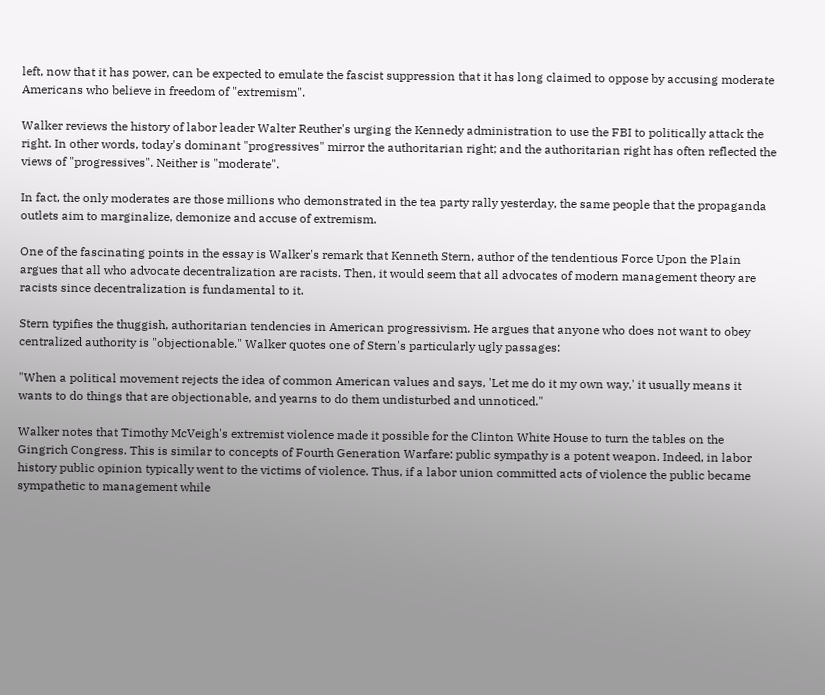left, now that it has power, can be expected to emulate the fascist suppression that it has long claimed to oppose by accusing moderate Americans who believe in freedom of "extremism".

Walker reviews the history of labor leader Walter Reuther's urging the Kennedy administration to use the FBI to politically attack the right. In other words, today's dominant "progressives" mirror the authoritarian right; and the authoritarian right has often reflected the views of "progressives". Neither is "moderate".

In fact, the only moderates are those millions who demonstrated in the tea party rally yesterday, the same people that the propaganda outlets aim to marginalize, demonize and accuse of extremism.

One of the fascinating points in the essay is Walker's remark that Kenneth Stern, author of the tendentious Force Upon the Plain argues that all who advocate decentralization are racists. Then, it would seem that all advocates of modern management theory are racists since decentralization is fundamental to it.

Stern typifies the thuggish, authoritarian tendencies in American progressivism. He argues that anyone who does not want to obey centralized authority is "objectionable." Walker quotes one of Stern's particularly ugly passages:

"When a political movement rejects the idea of common American values and says, 'Let me do it my own way,' it usually means it wants to do things that are objectionable, and yearns to do them undisturbed and unnoticed."

Walker notes that Timothy McVeigh's extremist violence made it possible for the Clinton White House to turn the tables on the Gingrich Congress. This is similar to concepts of Fourth Generation Warfare: public sympathy is a potent weapon. Indeed, in labor history public opinion typically went to the victims of violence. Thus, if a labor union committed acts of violence the public became sympathetic to management while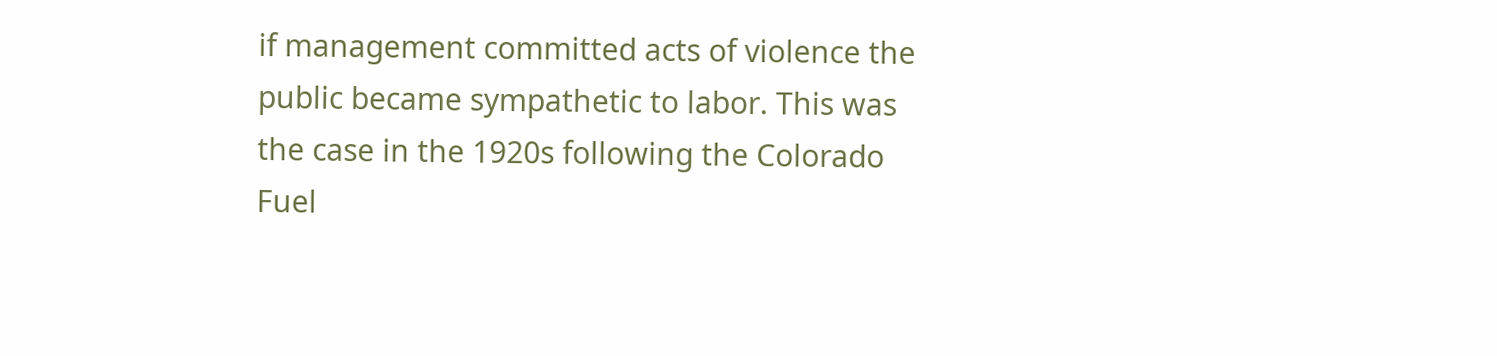if management committed acts of violence the public became sympathetic to labor. This was the case in the 1920s following the Colorado Fuel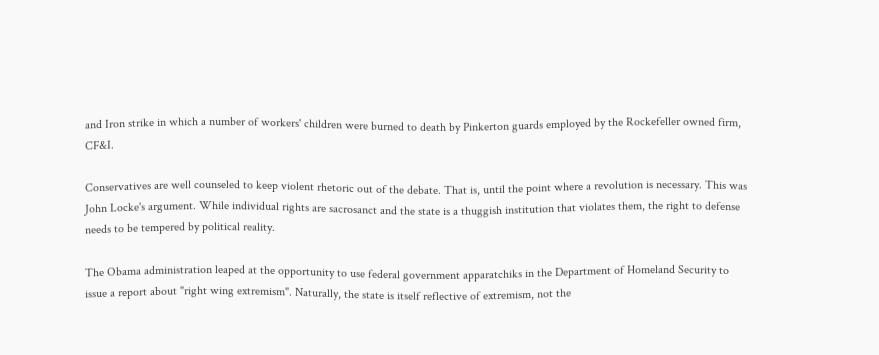and Iron strike in which a number of workers' children were burned to death by Pinkerton guards employed by the Rockefeller owned firm, CF&I.

Conservatives are well counseled to keep violent rhetoric out of the debate. That is, until the point where a revolution is necessary. This was John Locke's argument. While individual rights are sacrosanct and the state is a thuggish institution that violates them, the right to defense needs to be tempered by political reality.

The Obama administration leaped at the opportunity to use federal government apparatchiks in the Department of Homeland Security to issue a report about "right wing extremism". Naturally, the state is itself reflective of extremism, not the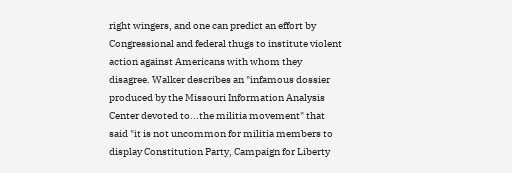right wingers, and one can predict an effort by Congressional and federal thugs to institute violent action against Americans with whom they disagree. Walker describes an "infamous dossier produced by the Missouri Information Analysis Center devoted to...the militia movement" that said "it is not uncommon for militia members to display Constitution Party, Campaign for Liberty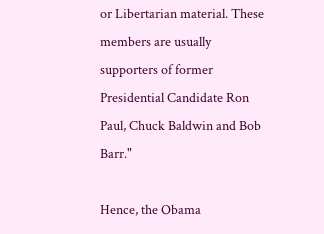or Libertarian material. These members are usually supporters of former Presidential Candidate Ron Paul, Chuck Baldwin and Bob Barr."

Hence, the Obama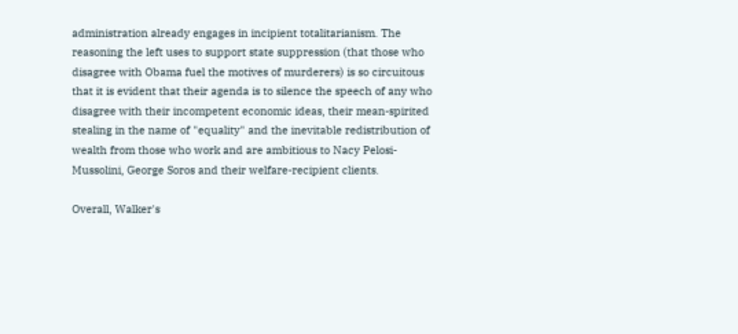administration already engages in incipient totalitarianism. The reasoning the left uses to support state suppression (that those who disagree with Obama fuel the motives of murderers) is so circuitous that it is evident that their agenda is to silence the speech of any who disagree with their incompetent economic ideas, their mean-spirited stealing in the name of "equality" and the inevitable redistribution of wealth from those who work and are ambitious to Nacy Pelosi-Mussolini, George Soros and their welfare-recipient clients.

Overall, Walker's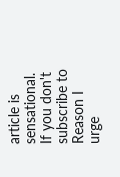article is sensational. If you don't subscribe to Reason I urge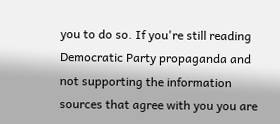you to do so. If you're still reading Democratic Party propaganda and not supporting the information sources that agree with you you are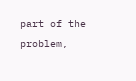part of the problem,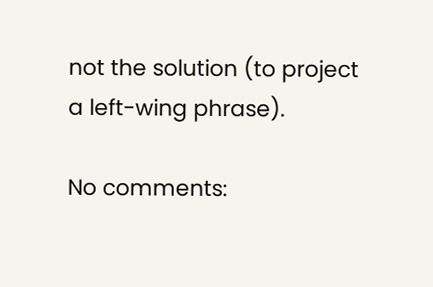not the solution (to project a left-wing phrase).

No comments: